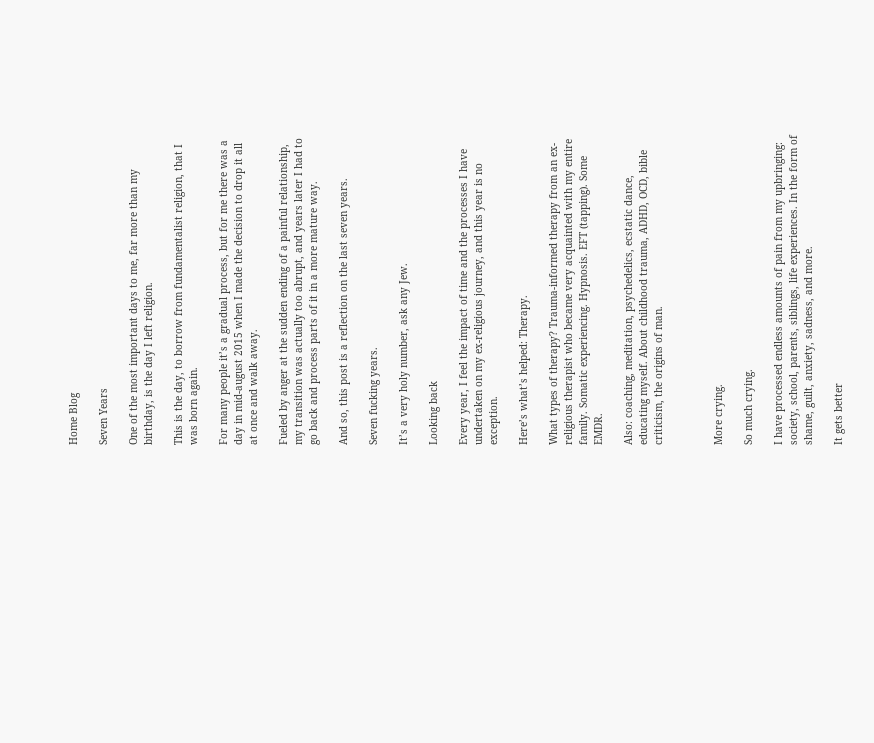Home Blog

Seven Years

One of the most important days to me, far more than my birthday, is the day I left religion.

This is the day, to borrow from fundamentalist religion, that I was born again.

For many people it’s a gradual process, but for me there was a day in mid-august 2015 when I made the decision to drop it all at once and walk away.

Fueled by anger at the sudden ending of a painful relationship, my transition was actually too abrupt, and years later I had to go back and process parts of it in a more mature way.

And so, this post is a reflection on the last seven years.

Seven fucking years.

It’s a very holy number, ask any Jew.

Looking back

Every year, I feel the impact of time and the processes I have undertaken on my ex-religious journey, and this year is no exception.

Here’s what’s helped: Therapy.

What types of therapy? Trauma-informed therapy from an ex-religious therapist who became very acquainted with my entire family. Somatic experiencing. Hypnosis. EFT (tapping). Some EMDR.

Also: coaching, meditation, psychedelics, ecstatic dance, educating myself. About childhood trauma, ADHD, OCD, bible criticism, the origins of man.



More crying.

So much crying.

I have processed endless amounts of pain from my upbringing: society, school, parents, siblings, life experiences. In the form of shame, guilt, anxiety, sadness, and more.

It gets better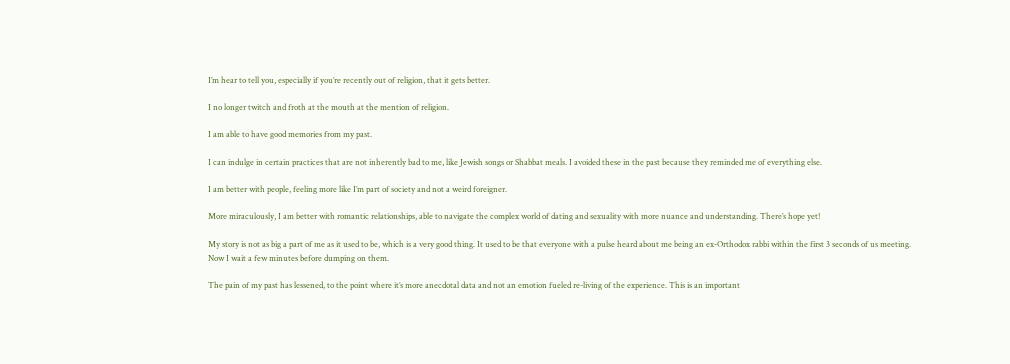I’m hear to tell you, especially if you’re recently out of religion, that it gets better.

I no longer twitch and froth at the mouth at the mention of religion.

I am able to have good memories from my past.

I can indulge in certain practices that are not inherently bad to me, like Jewish songs or Shabbat meals. I avoided these in the past because they reminded me of everything else.

I am better with people, feeling more like I’m part of society and not a weird foreigner.

More miraculously, I am better with romantic relationships, able to navigate the complex world of dating and sexuality with more nuance and understanding. There’s hope yet!

My story is not as big a part of me as it used to be, which is a very good thing. It used to be that everyone with a pulse heard about me being an ex-Orthodox rabbi within the first 3 seconds of us meeting. Now I wait a few minutes before dumping on them.

The pain of my past has lessened, to the point where it’s more anecdotal data and not an emotion fueled re-living of the experience. This is an important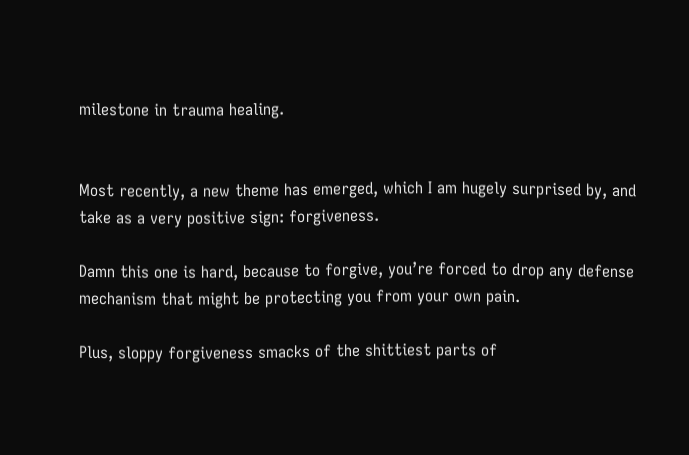milestone in trauma healing.


Most recently, a new theme has emerged, which I am hugely surprised by, and take as a very positive sign: forgiveness.

Damn this one is hard, because to forgive, you’re forced to drop any defense mechanism that might be protecting you from your own pain.

Plus, sloppy forgiveness smacks of the shittiest parts of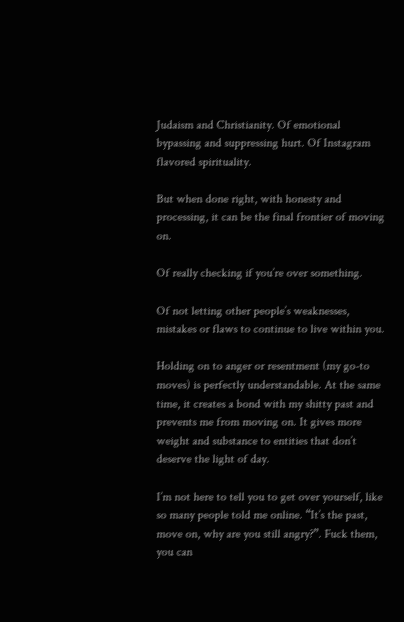Judaism and Christianity. Of emotional bypassing and suppressing hurt. Of Instagram flavored spirituality.

But when done right, with honesty and processing, it can be the final frontier of moving on.

Of really checking if you’re over something.

Of not letting other people’s weaknesses, mistakes or flaws to continue to live within you.

Holding on to anger or resentment (my go-to moves) is perfectly understandable. At the same time, it creates a bond with my shitty past and prevents me from moving on. It gives more weight and substance to entities that don’t deserve the light of day.

I’m not here to tell you to get over yourself, like so many people told me online. “It’s the past, move on, why are you still angry?”. Fuck them, you can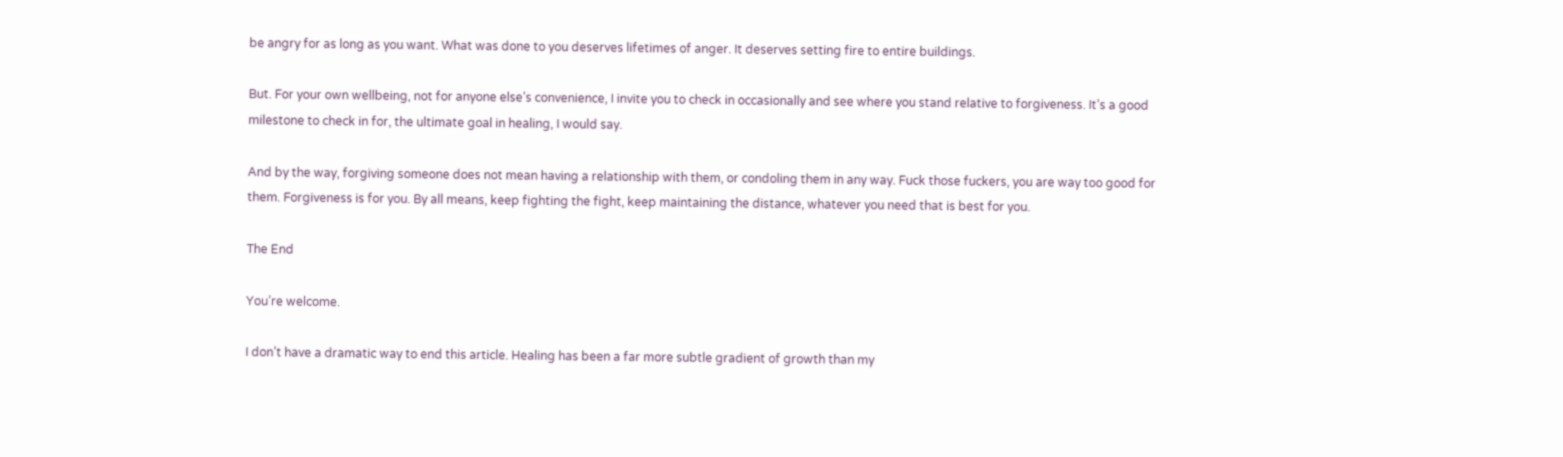be angry for as long as you want. What was done to you deserves lifetimes of anger. It deserves setting fire to entire buildings.

But. For your own wellbeing, not for anyone else’s convenience, I invite you to check in occasionally and see where you stand relative to forgiveness. It’s a good milestone to check in for, the ultimate goal in healing, I would say.

And by the way, forgiving someone does not mean having a relationship with them, or condoling them in any way. Fuck those fuckers, you are way too good for them. Forgiveness is for you. By all means, keep fighting the fight, keep maintaining the distance, whatever you need that is best for you.

The End

You’re welcome.

I don’t have a dramatic way to end this article. Healing has been a far more subtle gradient of growth than my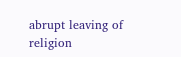abrupt leaving of religion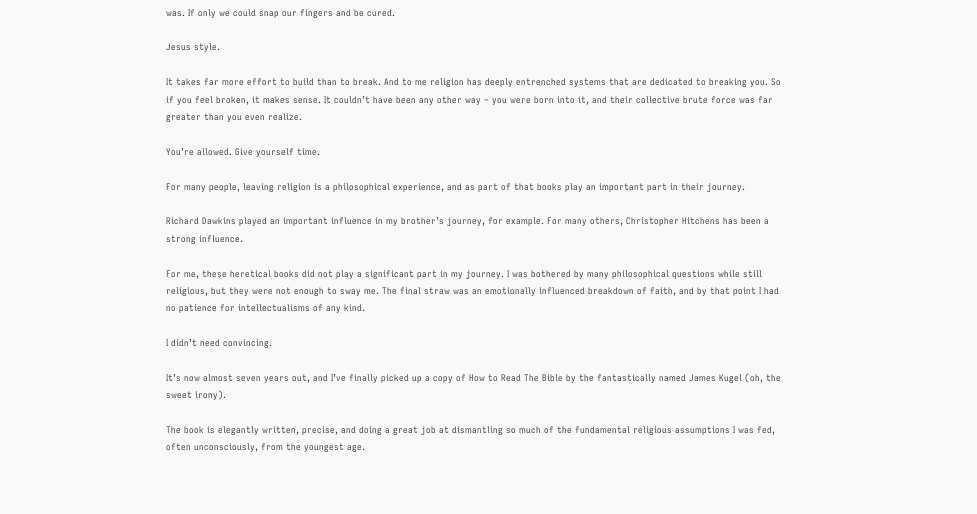was. If only we could snap our fingers and be cured.

Jesus style.

It takes far more effort to build than to break. And to me religion has deeply entrenched systems that are dedicated to breaking you. So if you feel broken, it makes sense. It couldn’t have been any other way – you were born into it, and their collective brute force was far greater than you even realize.

You’re allowed. Give yourself time.

For many people, leaving religion is a philosophical experience, and as part of that books play an important part in their journey.

Richard Dawkins played an important influence in my brother’s journey, for example. For many others, Christopher Hitchens has been a strong influence.

For me, these heretical books did not play a significant part in my journey. I was bothered by many philosophical questions while still religious, but they were not enough to sway me. The final straw was an emotionally influenced breakdown of faith, and by that point I had no patience for intellectualisms of any kind.

I didn’t need convincing.

It’s now almost seven years out, and I’ve finally picked up a copy of How to Read The Bible by the fantastically named James Kugel (oh, the sweet irony).

The book is elegantly written, precise, and doing a great job at dismantling so much of the fundamental religious assumptions I was fed, often unconsciously, from the youngest age.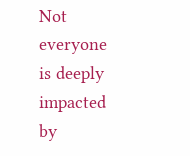Not everyone is deeply impacted by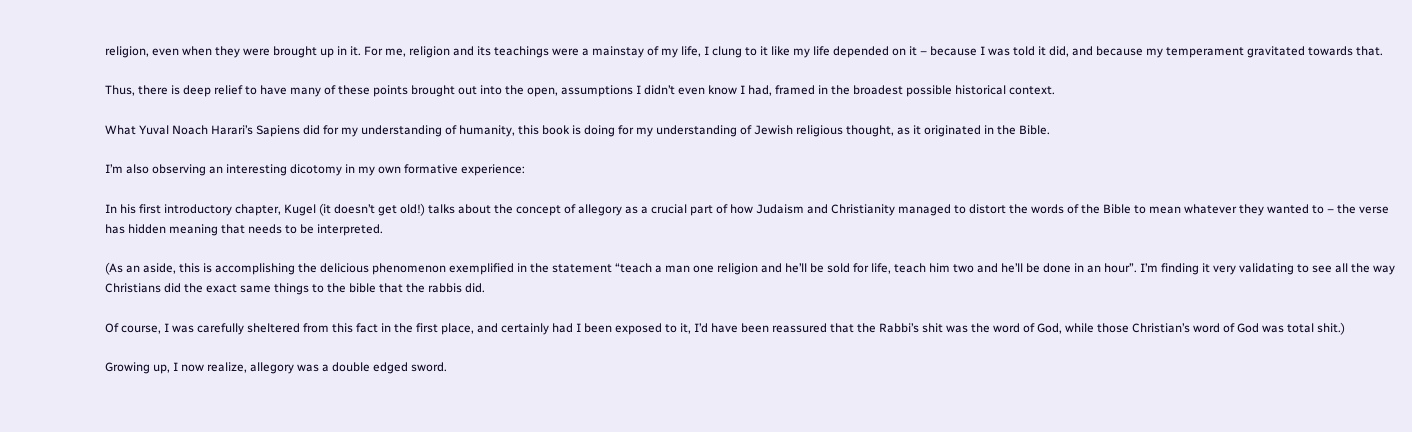religion, even when they were brought up in it. For me, religion and its teachings were a mainstay of my life, I clung to it like my life depended on it – because I was told it did, and because my temperament gravitated towards that.

Thus, there is deep relief to have many of these points brought out into the open, assumptions I didn’t even know I had, framed in the broadest possible historical context.

What Yuval Noach Harari’s Sapiens did for my understanding of humanity, this book is doing for my understanding of Jewish religious thought, as it originated in the Bible.

I’m also observing an interesting dicotomy in my own formative experience:

In his first introductory chapter, Kugel (it doesn’t get old!) talks about the concept of allegory as a crucial part of how Judaism and Christianity managed to distort the words of the Bible to mean whatever they wanted to – the verse has hidden meaning that needs to be interpreted.

(As an aside, this is accomplishing the delicious phenomenon exemplified in the statement “teach a man one religion and he’ll be sold for life, teach him two and he’ll be done in an hour”. I’m finding it very validating to see all the way Christians did the exact same things to the bible that the rabbis did.

Of course, I was carefully sheltered from this fact in the first place, and certainly had I been exposed to it, I’d have been reassured that the Rabbi’s shit was the word of God, while those Christian’s word of God was total shit.)

Growing up, I now realize, allegory was a double edged sword.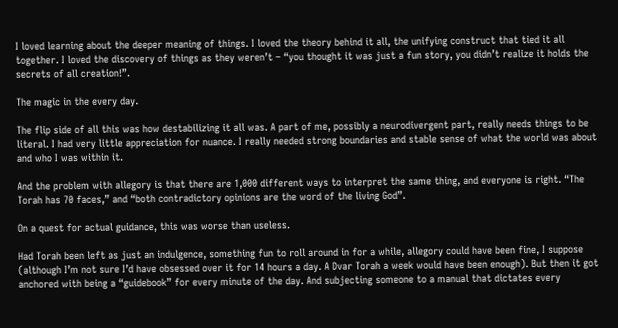I loved learning about the deeper meaning of things. I loved the theory behind it all, the unifying construct that tied it all together. I loved the discovery of things as they weren’t – “you thought it was just a fun story, you didn’t realize it holds the secrets of all creation!”.

The magic in the every day.

The flip side of all this was how destabilizing it all was. A part of me, possibly a neurodivergent part, really needs things to be literal. I had very little appreciation for nuance. I really needed strong boundaries and stable sense of what the world was about and who I was within it.

And the problem with allegory is that there are 1,000 different ways to interpret the same thing, and everyone is right. “The Torah has 70 faces,” and “both contradictory opinions are the word of the living God”.

On a quest for actual guidance, this was worse than useless.

Had Torah been left as just an indulgence, something fun to roll around in for a while, allegory could have been fine, I suppose (although I’m not sure I’d have obsessed over it for 14 hours a day. A Dvar Torah a week would have been enough). But then it got anchored with being a “guidebook” for every minute of the day. And subjecting someone to a manual that dictates every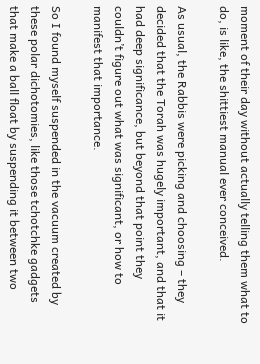moment of their day without actually telling them what to do, is like, the shittiest manual ever conceived.

As usual, the Rabbis were picking and choosing – they decided that the Torah was hugely important, and that it had deep significance, but beyond that point they couldn’t figure out what was significant, or how to manifest that importance.

So I found myself suspended in the vacuum created by these polar dichotomies, like those tchotchke gadgets that make a ball float by suspending it between two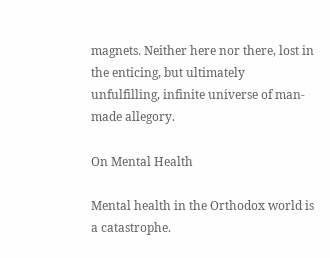magnets. Neither here nor there, lost in the enticing, but ultimately unfulfilling, infinite universe of man-made allegory.

On Mental Health

Mental health in the Orthodox world is a catastrophe.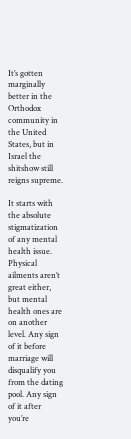It’s gotten marginally better in the Orthodox community in the United States, but in Israel the shitshow still reigns supreme.

It starts with the absolute stigmatization of any mental health issue. Physical ailments aren’t great either, but mental health ones are on another level. Any sign of it before marriage will disqualify you from the dating pool. Any sign of it after you’re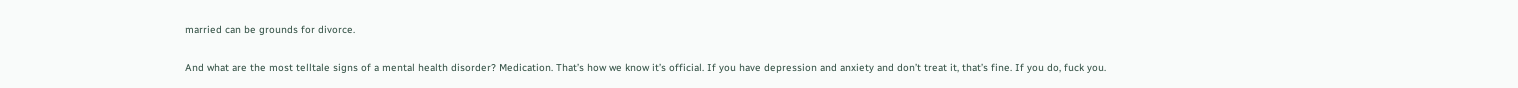married can be grounds for divorce.

And what are the most telltale signs of a mental health disorder? Medication. That’s how we know it’s official. If you have depression and anxiety and don’t treat it, that’s fine. If you do, fuck you.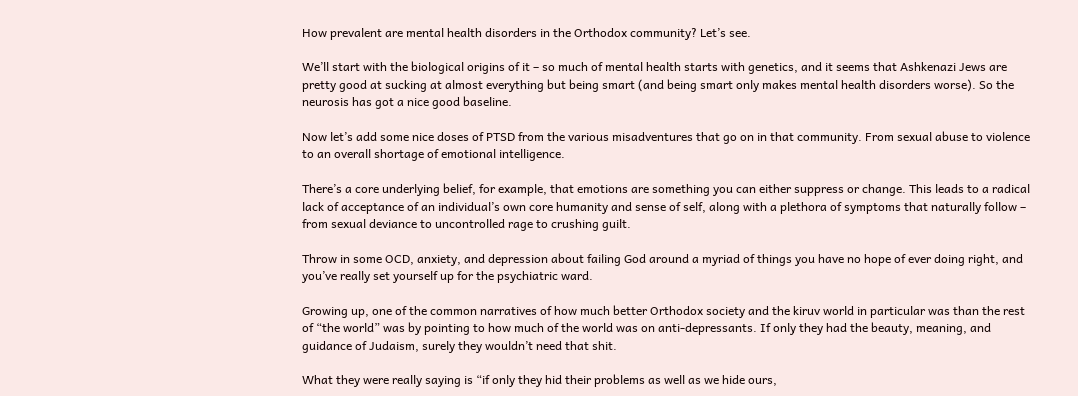How prevalent are mental health disorders in the Orthodox community? Let’s see.

We’ll start with the biological origins of it – so much of mental health starts with genetics, and it seems that Ashkenazi Jews are pretty good at sucking at almost everything but being smart (and being smart only makes mental health disorders worse). So the neurosis has got a nice good baseline.

Now let’s add some nice doses of PTSD from the various misadventures that go on in that community. From sexual abuse to violence to an overall shortage of emotional intelligence.

There’s a core underlying belief, for example, that emotions are something you can either suppress or change. This leads to a radical lack of acceptance of an individual’s own core humanity and sense of self, along with a plethora of symptoms that naturally follow – from sexual deviance to uncontrolled rage to crushing guilt.

Throw in some OCD, anxiety, and depression about failing God around a myriad of things you have no hope of ever doing right, and you’ve really set yourself up for the psychiatric ward.

Growing up, one of the common narratives of how much better Orthodox society and the kiruv world in particular was than the rest of “the world” was by pointing to how much of the world was on anti-depressants. If only they had the beauty, meaning, and guidance of Judaism, surely they wouldn’t need that shit.

What they were really saying is “if only they hid their problems as well as we hide ours,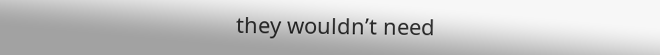they wouldn’t need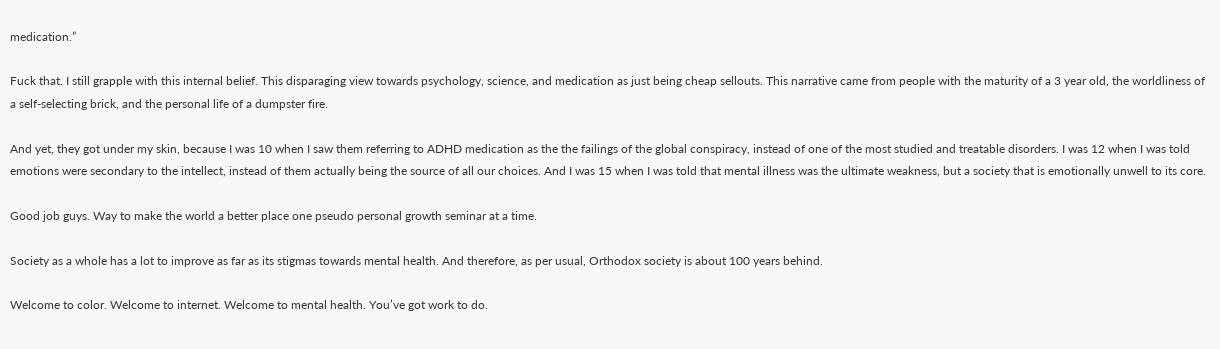medication.”

Fuck that. I still grapple with this internal belief. This disparaging view towards psychology, science, and medication as just being cheap sellouts. This narrative came from people with the maturity of a 3 year old, the worldliness of a self-selecting brick, and the personal life of a dumpster fire.

And yet, they got under my skin, because I was 10 when I saw them referring to ADHD medication as the the failings of the global conspiracy, instead of one of the most studied and treatable disorders. I was 12 when I was told emotions were secondary to the intellect, instead of them actually being the source of all our choices. And I was 15 when I was told that mental illness was the ultimate weakness, but a society that is emotionally unwell to its core.

Good job guys. Way to make the world a better place one pseudo personal growth seminar at a time.

Society as a whole has a lot to improve as far as its stigmas towards mental health. And therefore, as per usual, Orthodox society is about 100 years behind.

Welcome to color. Welcome to internet. Welcome to mental health. You’ve got work to do.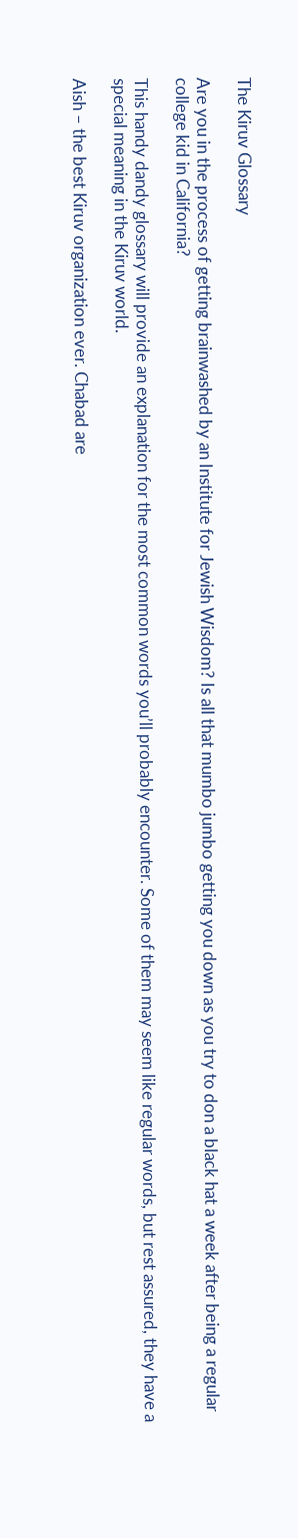The Kiruv Glossary

Are you in the process of getting brainwashed by an Institute for Jewish Wisdom? Is all that mumbo jumbo getting you down as you try to don a black hat a week after being a regular college kid in California?

This handy dandy glossary will provide an explanation for the most common words you’ll probably encounter. Some of them may seem like regular words, but rest assured, they have a special meaning in the Kiruv world.

Aish – the best Kiruv organization ever. Chabad are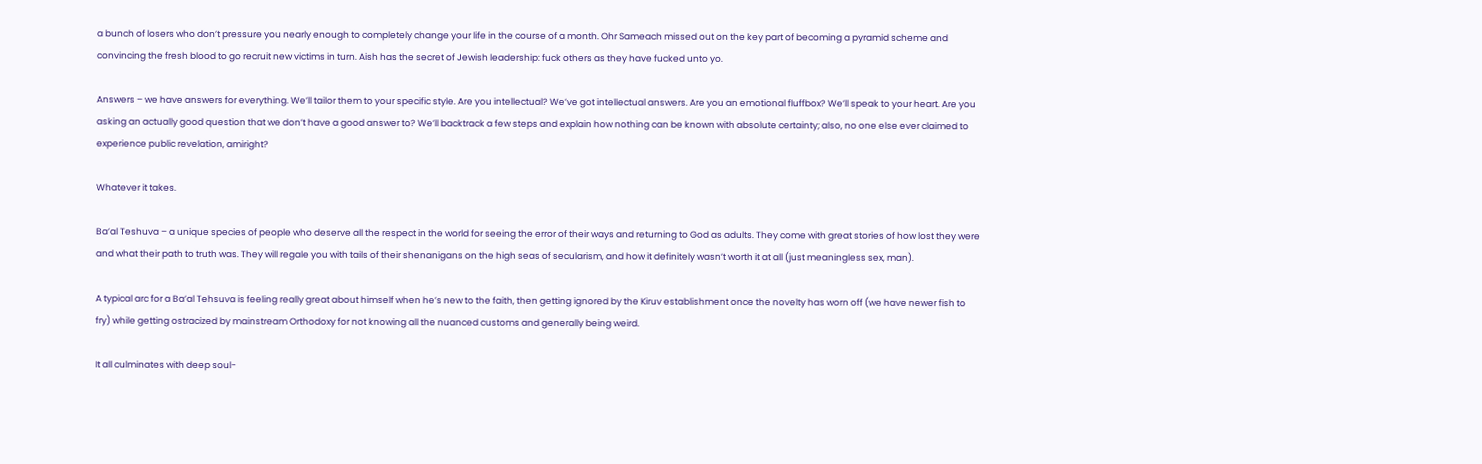a bunch of losers who don’t pressure you nearly enough to completely change your life in the course of a month. Ohr Sameach missed out on the key part of becoming a pyramid scheme and convincing the fresh blood to go recruit new victims in turn. Aish has the secret of Jewish leadership: fuck others as they have fucked unto yo.

Answers – we have answers for everything. We’ll tailor them to your specific style. Are you intellectual? We’ve got intellectual answers. Are you an emotional fluffbox? We’ll speak to your heart. Are you asking an actually good question that we don’t have a good answer to? We’ll backtrack a few steps and explain how nothing can be known with absolute certainty; also, no one else ever claimed to experience public revelation, amiright?

Whatever it takes.

Ba’al Teshuva – a unique species of people who deserve all the respect in the world for seeing the error of their ways and returning to God as adults. They come with great stories of how lost they were and what their path to truth was. They will regale you with tails of their shenanigans on the high seas of secularism, and how it definitely wasn’t worth it at all (just meaningless sex, man).

A typical arc for a Ba’al Tehsuva is feeling really great about himself when he’s new to the faith, then getting ignored by the Kiruv establishment once the novelty has worn off (we have newer fish to fry) while getting ostracized by mainstream Orthodoxy for not knowing all the nuanced customs and generally being weird.

It all culminates with deep soul-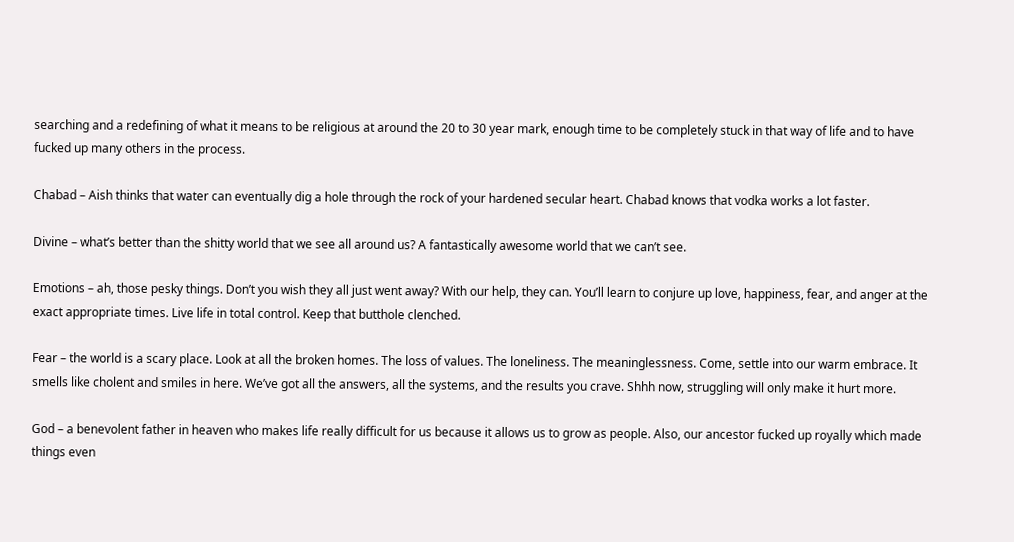searching and a redefining of what it means to be religious at around the 20 to 30 year mark, enough time to be completely stuck in that way of life and to have fucked up many others in the process.

Chabad – Aish thinks that water can eventually dig a hole through the rock of your hardened secular heart. Chabad knows that vodka works a lot faster.

Divine – what’s better than the shitty world that we see all around us? A fantastically awesome world that we can’t see.

Emotions – ah, those pesky things. Don’t you wish they all just went away? With our help, they can. You’ll learn to conjure up love, happiness, fear, and anger at the exact appropriate times. Live life in total control. Keep that butthole clenched.

Fear – the world is a scary place. Look at all the broken homes. The loss of values. The loneliness. The meaninglessness. Come, settle into our warm embrace. It smells like cholent and smiles in here. We’ve got all the answers, all the systems, and the results you crave. Shhh now, struggling will only make it hurt more.

God – a benevolent father in heaven who makes life really difficult for us because it allows us to grow as people. Also, our ancestor fucked up royally which made things even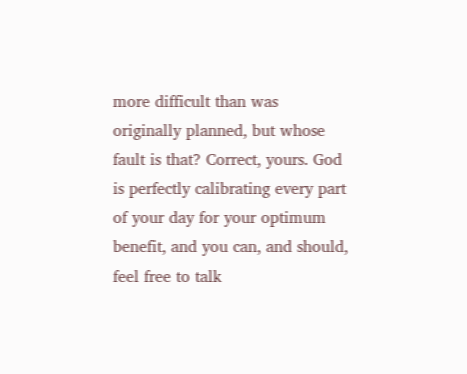more difficult than was originally planned, but whose fault is that? Correct, yours. God is perfectly calibrating every part of your day for your optimum benefit, and you can, and should, feel free to talk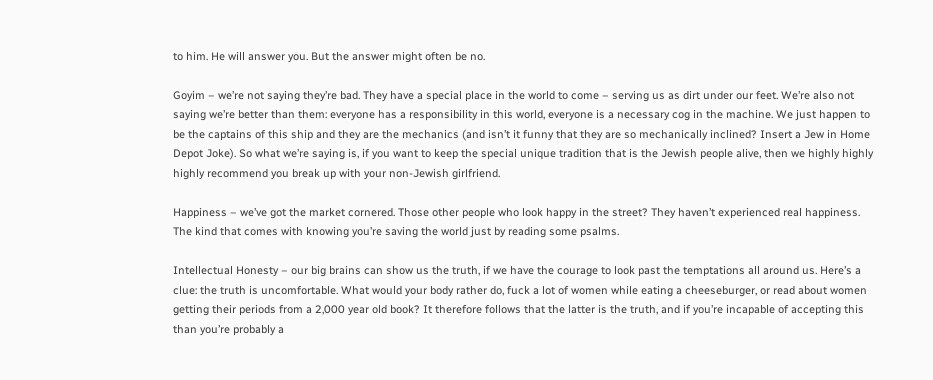to him. He will answer you. But the answer might often be no.

Goyim – we’re not saying they’re bad. They have a special place in the world to come – serving us as dirt under our feet. We’re also not saying we’re better than them: everyone has a responsibility in this world, everyone is a necessary cog in the machine. We just happen to be the captains of this ship and they are the mechanics (and isn’t it funny that they are so mechanically inclined? Insert a Jew in Home Depot Joke). So what we’re saying is, if you want to keep the special unique tradition that is the Jewish people alive, then we highly highly highly recommend you break up with your non-Jewish girlfriend.

Happiness – we’ve got the market cornered. Those other people who look happy in the street? They haven’t experienced real happiness. The kind that comes with knowing you’re saving the world just by reading some psalms.

Intellectual Honesty – our big brains can show us the truth, if we have the courage to look past the temptations all around us. Here’s a clue: the truth is uncomfortable. What would your body rather do, fuck a lot of women while eating a cheeseburger, or read about women getting their periods from a 2,000 year old book? It therefore follows that the latter is the truth, and if you’re incapable of accepting this than you’re probably a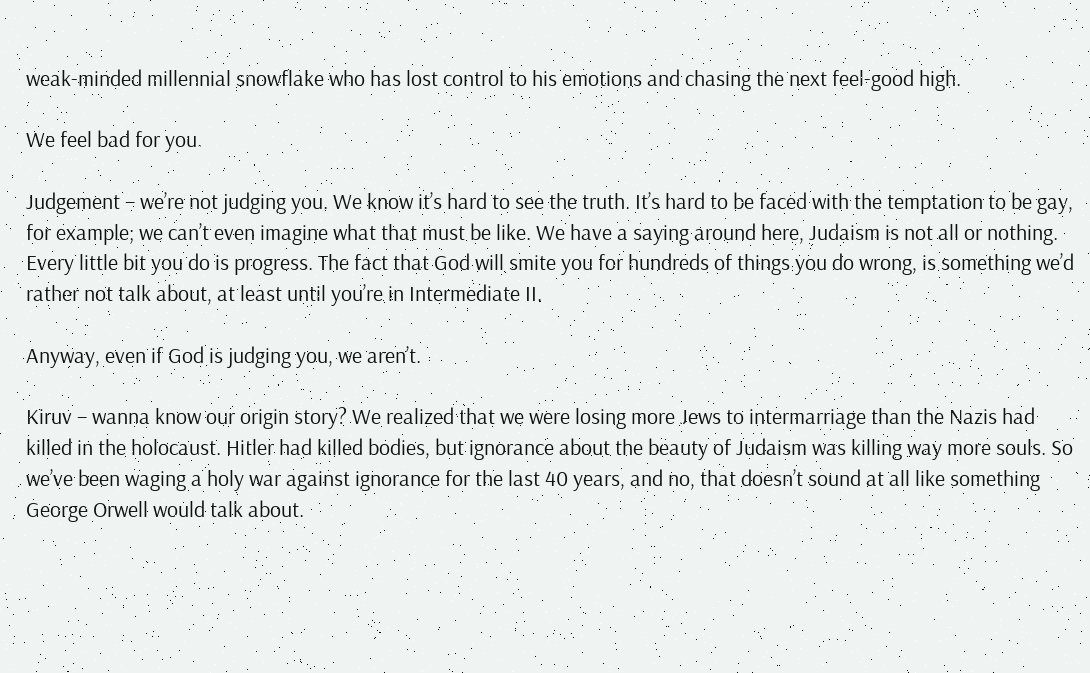weak-minded millennial snowflake who has lost control to his emotions and chasing the next feel-good high.

We feel bad for you.

Judgement – we’re not judging you. We know it’s hard to see the truth. It’s hard to be faced with the temptation to be gay, for example; we can’t even imagine what that must be like. We have a saying around here, Judaism is not all or nothing. Every little bit you do is progress. The fact that God will smite you for hundreds of things you do wrong, is something we’d rather not talk about, at least until you’re in Intermediate II.

Anyway, even if God is judging you, we aren’t.

Kiruv – wanna know our origin story? We realized that we were losing more Jews to intermarriage than the Nazis had killed in the holocaust. Hitler had killed bodies, but ignorance about the beauty of Judaism was killing way more souls. So we’ve been waging a holy war against ignorance for the last 40 years, and no, that doesn’t sound at all like something George Orwell would talk about.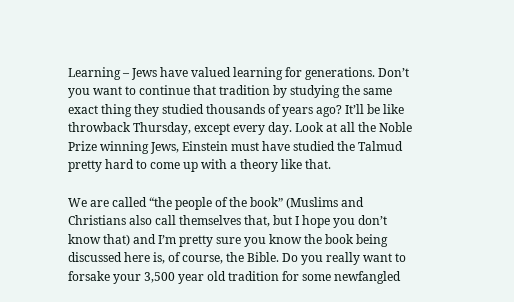Learning – Jews have valued learning for generations. Don’t you want to continue that tradition by studying the same exact thing they studied thousands of years ago? It’ll be like throwback Thursday, except every day. Look at all the Noble Prize winning Jews, Einstein must have studied the Talmud pretty hard to come up with a theory like that.

We are called “the people of the book” (Muslims and Christians also call themselves that, but I hope you don’t know that) and I’m pretty sure you know the book being discussed here is, of course, the Bible. Do you really want to forsake your 3,500 year old tradition for some newfangled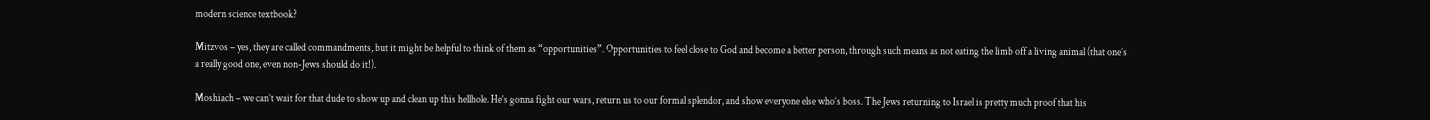modern science textbook?

Mitzvos – yes, they are called commandments, but it might be helpful to think of them as “opportunities”. Opportunities to feel close to God and become a better person, through such means as not eating the limb off a living animal (that one’s a really good one, even non-Jews should do it!).

Moshiach – we can’t wait for that dude to show up and clean up this hellhole. He’s gonna fight our wars, return us to our formal splendor, and show everyone else who’s boss. The Jews returning to Israel is pretty much proof that his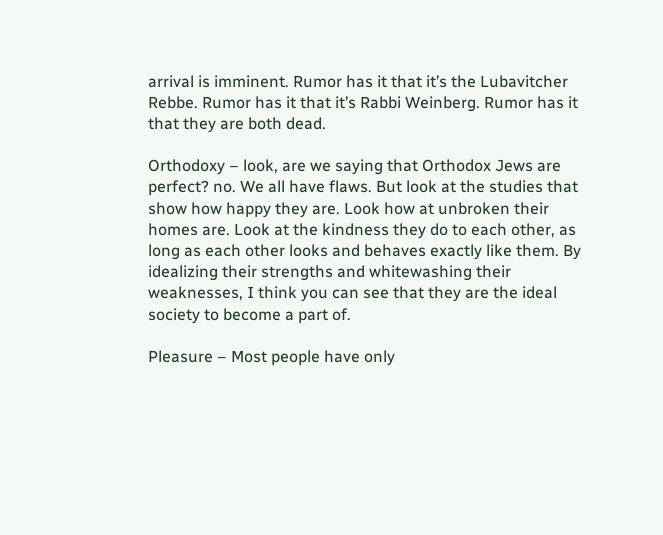arrival is imminent. Rumor has it that it’s the Lubavitcher Rebbe. Rumor has it that it’s Rabbi Weinberg. Rumor has it that they are both dead.

Orthodoxy – look, are we saying that Orthodox Jews are perfect? no. We all have flaws. But look at the studies that show how happy they are. Look how at unbroken their homes are. Look at the kindness they do to each other, as long as each other looks and behaves exactly like them. By idealizing their strengths and whitewashing their weaknesses, I think you can see that they are the ideal society to become a part of.

Pleasure – Most people have only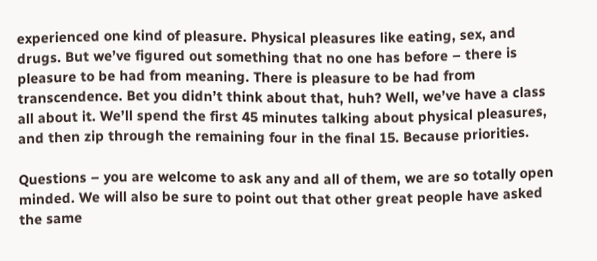experienced one kind of pleasure. Physical pleasures like eating, sex, and drugs. But we’ve figured out something that no one has before – there is pleasure to be had from meaning. There is pleasure to be had from transcendence. Bet you didn’t think about that, huh? Well, we’ve have a class all about it. We’ll spend the first 45 minutes talking about physical pleasures, and then zip through the remaining four in the final 15. Because priorities.

Questions – you are welcome to ask any and all of them, we are so totally open minded. We will also be sure to point out that other great people have asked the same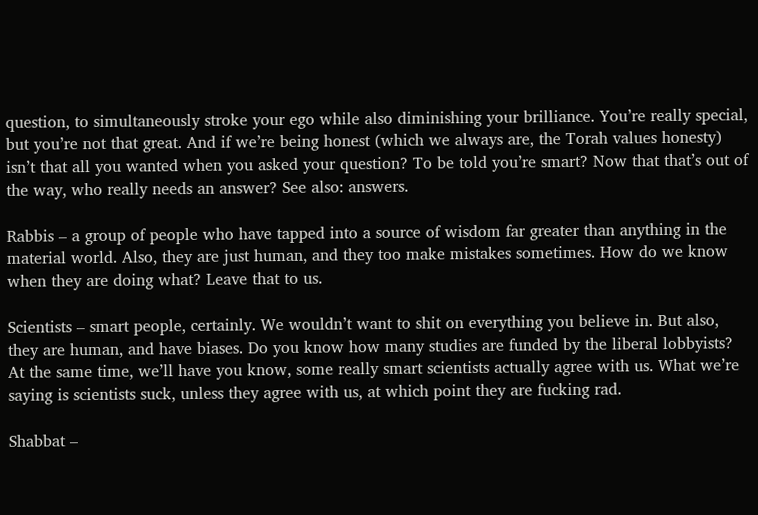question, to simultaneously stroke your ego while also diminishing your brilliance. You’re really special, but you’re not that great. And if we’re being honest (which we always are, the Torah values honesty) isn’t that all you wanted when you asked your question? To be told you’re smart? Now that that’s out of the way, who really needs an answer? See also: answers.

Rabbis – a group of people who have tapped into a source of wisdom far greater than anything in the material world. Also, they are just human, and they too make mistakes sometimes. How do we know when they are doing what? Leave that to us.

Scientists – smart people, certainly. We wouldn’t want to shit on everything you believe in. But also, they are human, and have biases. Do you know how many studies are funded by the liberal lobbyists? At the same time, we’ll have you know, some really smart scientists actually agree with us. What we’re saying is scientists suck, unless they agree with us, at which point they are fucking rad.

Shabbat –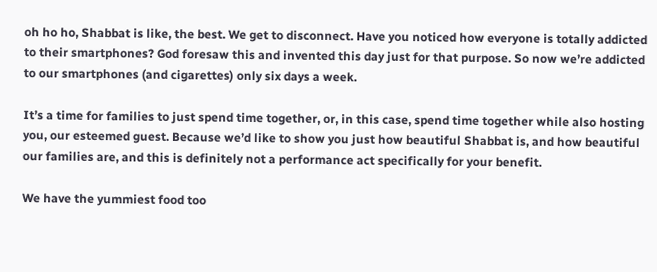oh ho ho, Shabbat is like, the best. We get to disconnect. Have you noticed how everyone is totally addicted to their smartphones? God foresaw this and invented this day just for that purpose. So now we’re addicted to our smartphones (and cigarettes) only six days a week.

It’s a time for families to just spend time together, or, in this case, spend time together while also hosting you, our esteemed guest. Because we’d like to show you just how beautiful Shabbat is, and how beautiful our families are, and this is definitely not a performance act specifically for your benefit.

We have the yummiest food too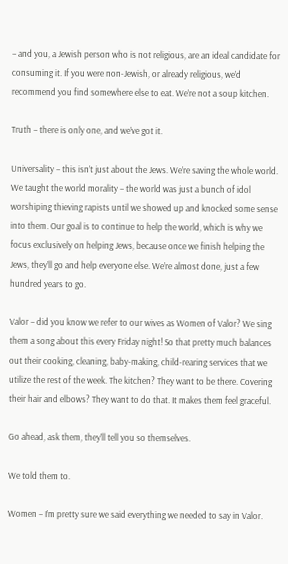– and you, a Jewish person who is not religious, are an ideal candidate for consuming it. If you were non-Jewish, or already religious, we’d recommend you find somewhere else to eat. We’re not a soup kitchen.

Truth – there is only one, and we’ve got it.

Universality – this isn’t just about the Jews. We’re saving the whole world. We taught the world morality – the world was just a bunch of idol worshiping thieving rapists until we showed up and knocked some sense into them. Our goal is to continue to help the world, which is why we focus exclusively on helping Jews, because once we finish helping the Jews, they’ll go and help everyone else. We’re almost done, just a few hundred years to go.

Valor – did you know we refer to our wives as Women of Valor? We sing them a song about this every Friday night! So that pretty much balances out their cooking, cleaning, baby-making, child-rearing services that we utilize the rest of the week. The kitchen? They want to be there. Covering their hair and elbows? They want to do that. It makes them feel graceful.

Go ahead, ask them, they’ll tell you so themselves.

We told them to.

Women – I’m pretty sure we said everything we needed to say in Valor.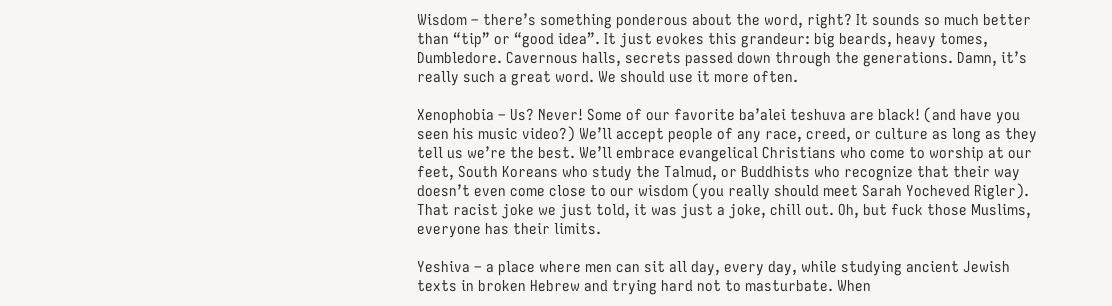Wisdom – there’s something ponderous about the word, right? It sounds so much better than “tip” or “good idea”. It just evokes this grandeur: big beards, heavy tomes, Dumbledore. Cavernous halls, secrets passed down through the generations. Damn, it’s really such a great word. We should use it more often.

Xenophobia – Us? Never! Some of our favorite ba’alei teshuva are black! (and have you seen his music video?) We’ll accept people of any race, creed, or culture as long as they tell us we’re the best. We’ll embrace evangelical Christians who come to worship at our feet, South Koreans who study the Talmud, or Buddhists who recognize that their way doesn’t even come close to our wisdom (you really should meet Sarah Yocheved Rigler). That racist joke we just told, it was just a joke, chill out. Oh, but fuck those Muslims, everyone has their limits.

Yeshiva – a place where men can sit all day, every day, while studying ancient Jewish texts in broken Hebrew and trying hard not to masturbate. When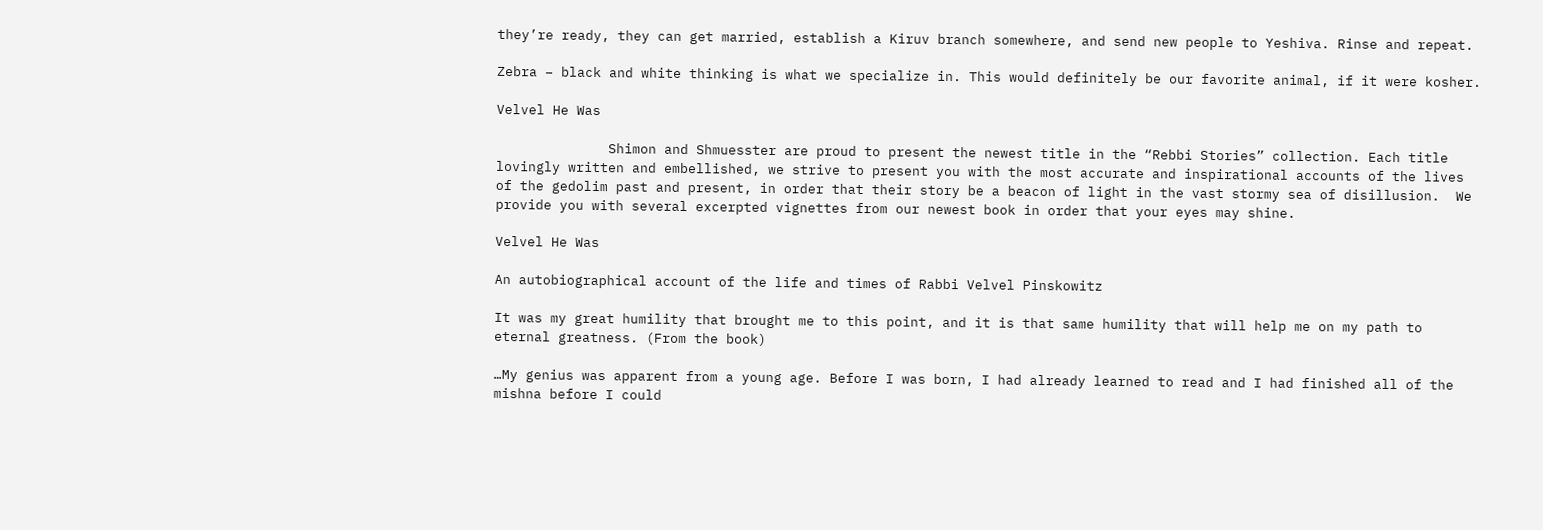they’re ready, they can get married, establish a Kiruv branch somewhere, and send new people to Yeshiva. Rinse and repeat.

Zebra – black and white thinking is what we specialize in. This would definitely be our favorite animal, if it were kosher.

Velvel He Was

              Shimon and Shmuesster are proud to present the newest title in the “Rebbi Stories” collection. Each title lovingly written and embellished, we strive to present you with the most accurate and inspirational accounts of the lives of the gedolim past and present, in order that their story be a beacon of light in the vast stormy sea of disillusion.  We provide you with several excerpted vignettes from our newest book in order that your eyes may shine.

Velvel He Was

An autobiographical account of the life and times of Rabbi Velvel Pinskowitz

It was my great humility that brought me to this point, and it is that same humility that will help me on my path to eternal greatness. (From the book)

…My genius was apparent from a young age. Before I was born, I had already learned to read and I had finished all of the mishna before I could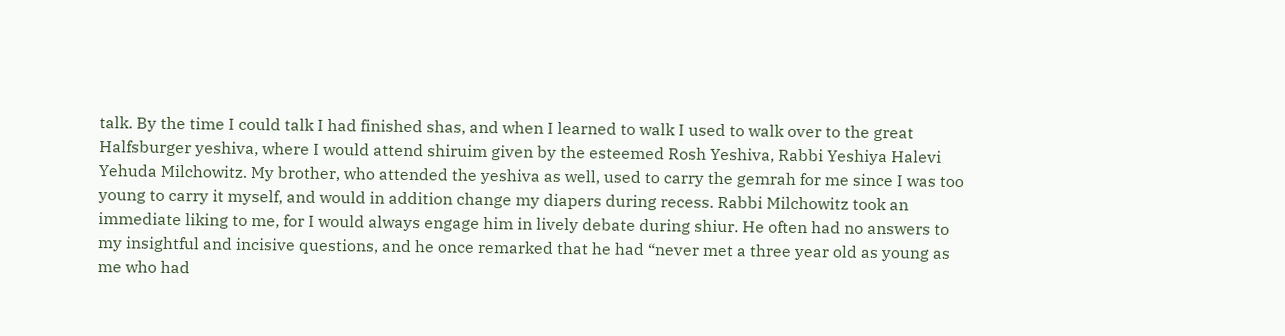talk. By the time I could talk I had finished shas, and when I learned to walk I used to walk over to the great Halfsburger yeshiva, where I would attend shiruim given by the esteemed Rosh Yeshiva, Rabbi Yeshiya Halevi Yehuda Milchowitz. My brother, who attended the yeshiva as well, used to carry the gemrah for me since I was too young to carry it myself, and would in addition change my diapers during recess. Rabbi Milchowitz took an immediate liking to me, for I would always engage him in lively debate during shiur. He often had no answers to my insightful and incisive questions, and he once remarked that he had “never met a three year old as young as me who had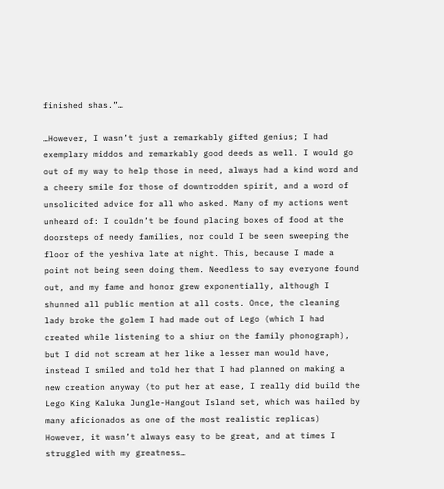finished shas.”…

…However, I wasn’t just a remarkably gifted genius; I had exemplary middos and remarkably good deeds as well. I would go out of my way to help those in need, always had a kind word and a cheery smile for those of downtrodden spirit, and a word of unsolicited advice for all who asked. Many of my actions went unheard of: I couldn’t be found placing boxes of food at the doorsteps of needy families, nor could I be seen sweeping the floor of the yeshiva late at night. This, because I made a point not being seen doing them. Needless to say everyone found out, and my fame and honor grew exponentially, although I shunned all public mention at all costs. Once, the cleaning lady broke the golem I had made out of Lego (which I had created while listening to a shiur on the family phonograph), but I did not scream at her like a lesser man would have, instead I smiled and told her that I had planned on making a new creation anyway (to put her at ease, I really did build the Lego King Kaluka Jungle-Hangout Island set, which was hailed by many aficionados as one of the most realistic replicas) However, it wasn’t always easy to be great, and at times I struggled with my greatness…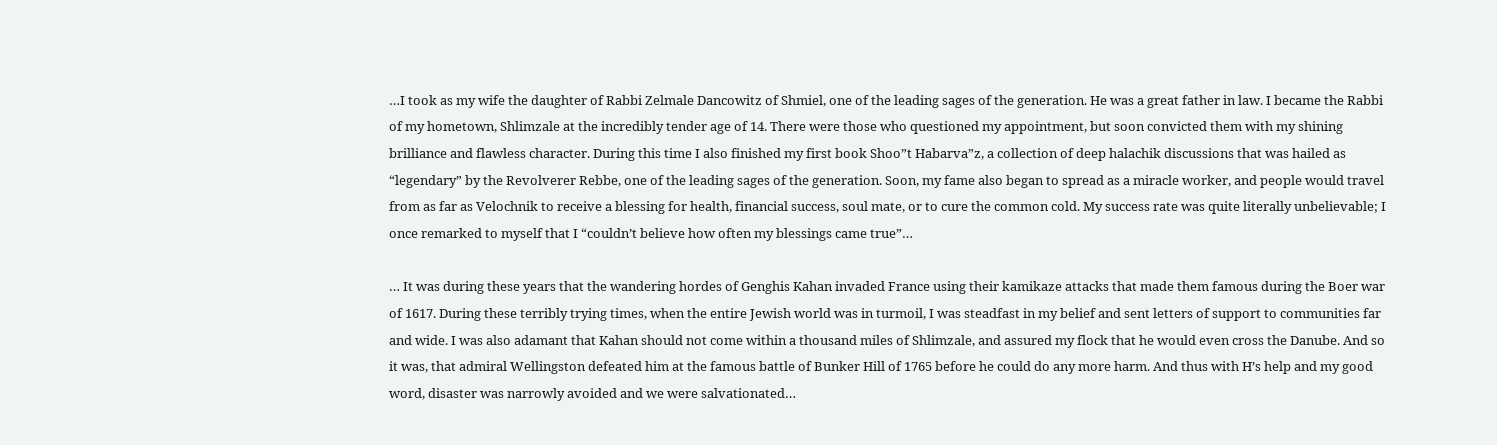…I took as my wife the daughter of Rabbi Zelmale Dancowitz of Shmiel, one of the leading sages of the generation. He was a great father in law. I became the Rabbi of my hometown, Shlimzale at the incredibly tender age of 14. There were those who questioned my appointment, but soon convicted them with my shining brilliance and flawless character. During this time I also finished my first book Shoo”t Habarva”z, a collection of deep halachik discussions that was hailed as “legendary” by the Revolverer Rebbe, one of the leading sages of the generation. Soon, my fame also began to spread as a miracle worker, and people would travel from as far as Velochnik to receive a blessing for health, financial success, soul mate, or to cure the common cold. My success rate was quite literally unbelievable; I once remarked to myself that I “couldn’t believe how often my blessings came true”…

… It was during these years that the wandering hordes of Genghis Kahan invaded France using their kamikaze attacks that made them famous during the Boer war of 1617. During these terribly trying times, when the entire Jewish world was in turmoil, I was steadfast in my belief and sent letters of support to communities far and wide. I was also adamant that Kahan should not come within a thousand miles of Shlimzale, and assured my flock that he would even cross the Danube. And so it was, that admiral Wellingston defeated him at the famous battle of Bunker Hill of 1765 before he could do any more harm. And thus with H’s help and my good word, disaster was narrowly avoided and we were salvationated…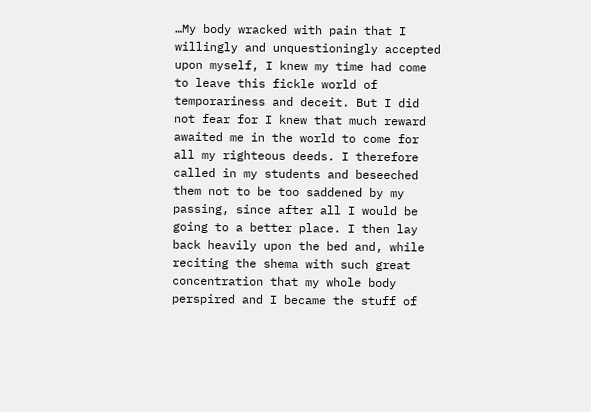…My body wracked with pain that I willingly and unquestioningly accepted upon myself, I knew my time had come to leave this fickle world of temporariness and deceit. But I did not fear for I knew that much reward awaited me in the world to come for all my righteous deeds. I therefore called in my students and beseeched them not to be too saddened by my passing, since after all I would be going to a better place. I then lay back heavily upon the bed and, while reciting the shema with such great concentration that my whole body perspired and I became the stuff of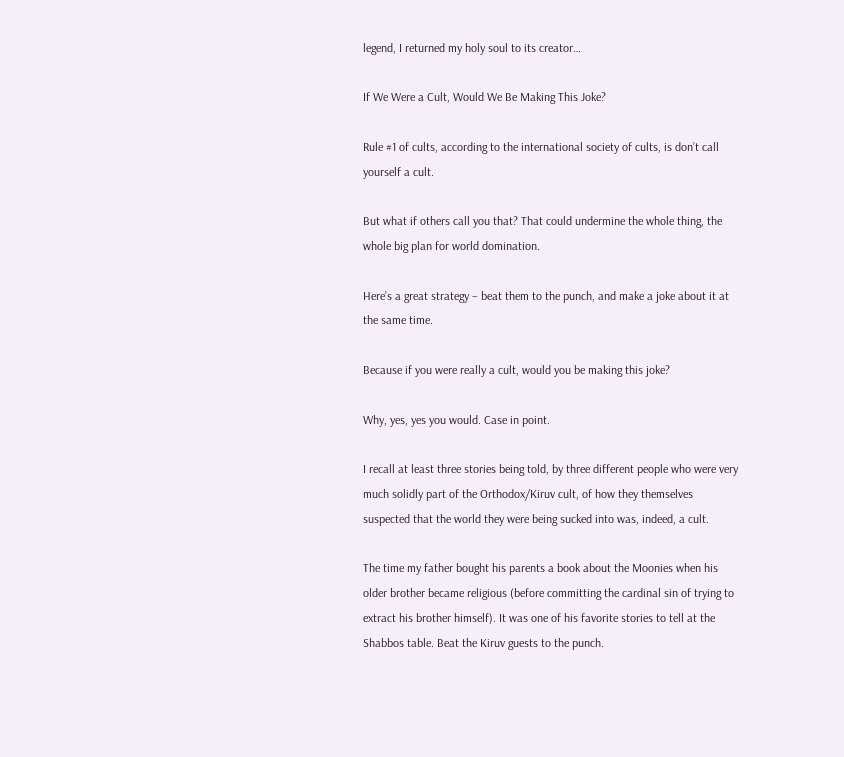legend, I returned my holy soul to its creator…

If We Were a Cult, Would We Be Making This Joke?

Rule #1 of cults, according to the international society of cults, is don’t call yourself a cult.

But what if others call you that? That could undermine the whole thing, the whole big plan for world domination.

Here’s a great strategy – beat them to the punch, and make a joke about it at the same time.

Because if you were really a cult, would you be making this joke?

Why, yes, yes you would. Case in point.

I recall at least three stories being told, by three different people who were very much solidly part of the Orthodox/Kiruv cult, of how they themselves suspected that the world they were being sucked into was, indeed, a cult.

The time my father bought his parents a book about the Moonies when his older brother became religious (before committing the cardinal sin of trying to extract his brother himself). It was one of his favorite stories to tell at the Shabbos table. Beat the Kiruv guests to the punch.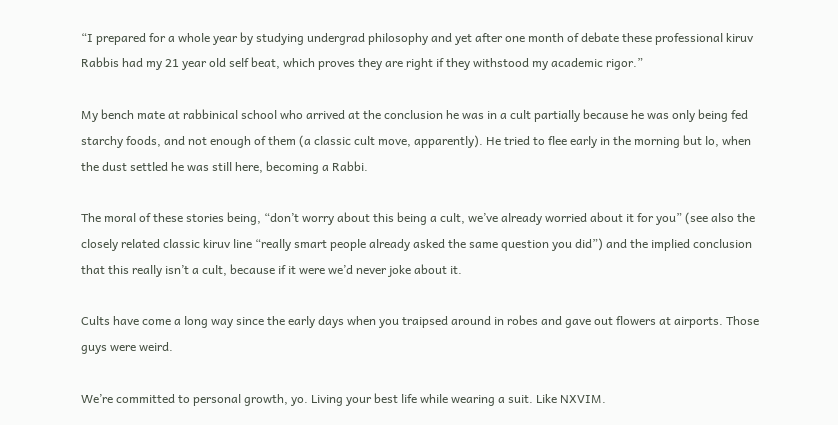“I prepared for a whole year by studying undergrad philosophy and yet after one month of debate these professional kiruv Rabbis had my 21 year old self beat, which proves they are right if they withstood my academic rigor.”

My bench mate at rabbinical school who arrived at the conclusion he was in a cult partially because he was only being fed starchy foods, and not enough of them (a classic cult move, apparently). He tried to flee early in the morning but lo, when the dust settled he was still here, becoming a Rabbi.

The moral of these stories being, “don’t worry about this being a cult, we’ve already worried about it for you” (see also the closely related classic kiruv line “really smart people already asked the same question you did”) and the implied conclusion that this really isn’t a cult, because if it were we’d never joke about it.

Cults have come a long way since the early days when you traipsed around in robes and gave out flowers at airports. Those guys were weird.

We’re committed to personal growth, yo. Living your best life while wearing a suit. Like NXVIM.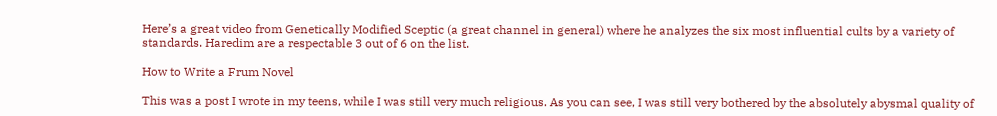Here’s a great video from Genetically Modified Sceptic (a great channel in general) where he analyzes the six most influential cults by a variety of standards. Haredim are a respectable 3 out of 6 on the list.

How to Write a Frum Novel

This was a post I wrote in my teens, while I was still very much religious. As you can see, I was still very bothered by the absolutely abysmal quality of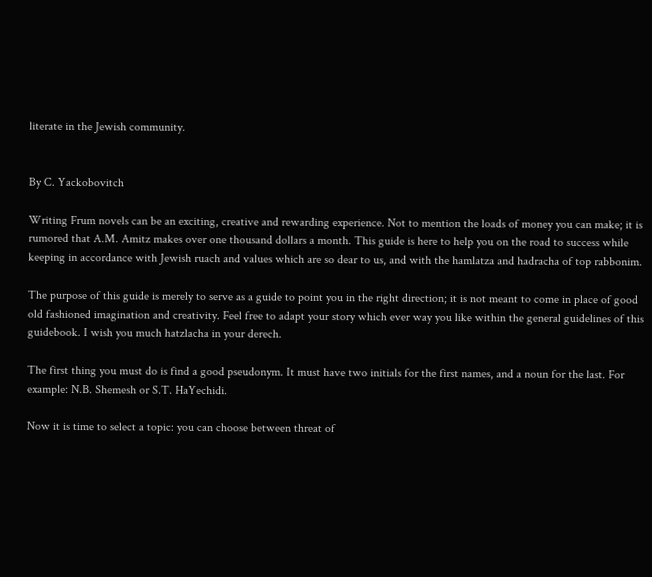literate in the Jewish community.


By C. Yackobovitch

Writing Frum novels can be an exciting, creative and rewarding experience. Not to mention the loads of money you can make; it is rumored that A.M. Amitz makes over one thousand dollars a month. This guide is here to help you on the road to success while keeping in accordance with Jewish ruach and values which are so dear to us, and with the hamlatza and hadracha of top rabbonim.

The purpose of this guide is merely to serve as a guide to point you in the right direction; it is not meant to come in place of good old fashioned imagination and creativity. Feel free to adapt your story which ever way you like within the general guidelines of this guidebook. I wish you much hatzlacha in your derech.

The first thing you must do is find a good pseudonym. It must have two initials for the first names, and a noun for the last. For example: N.B. Shemesh or S.T. HaYechidi.

Now it is time to select a topic: you can choose between threat of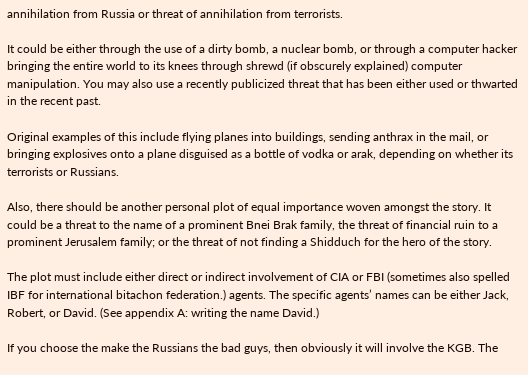annihilation from Russia or threat of annihilation from terrorists.

It could be either through the use of a dirty bomb, a nuclear bomb, or through a computer hacker bringing the entire world to its knees through shrewd (if obscurely explained) computer manipulation. You may also use a recently publicized threat that has been either used or thwarted in the recent past.

Original examples of this include flying planes into buildings, sending anthrax in the mail, or bringing explosives onto a plane disguised as a bottle of vodka or arak, depending on whether its terrorists or Russians.

Also, there should be another personal plot of equal importance woven amongst the story. It could be a threat to the name of a prominent Bnei Brak family, the threat of financial ruin to a prominent Jerusalem family; or the threat of not finding a Shidduch for the hero of the story.

The plot must include either direct or indirect involvement of CIA or FBI (sometimes also spelled IBF for international bitachon federation.) agents. The specific agents’ names can be either Jack, Robert, or David. (See appendix A: writing the name David.)

If you choose the make the Russians the bad guys, then obviously it will involve the KGB. The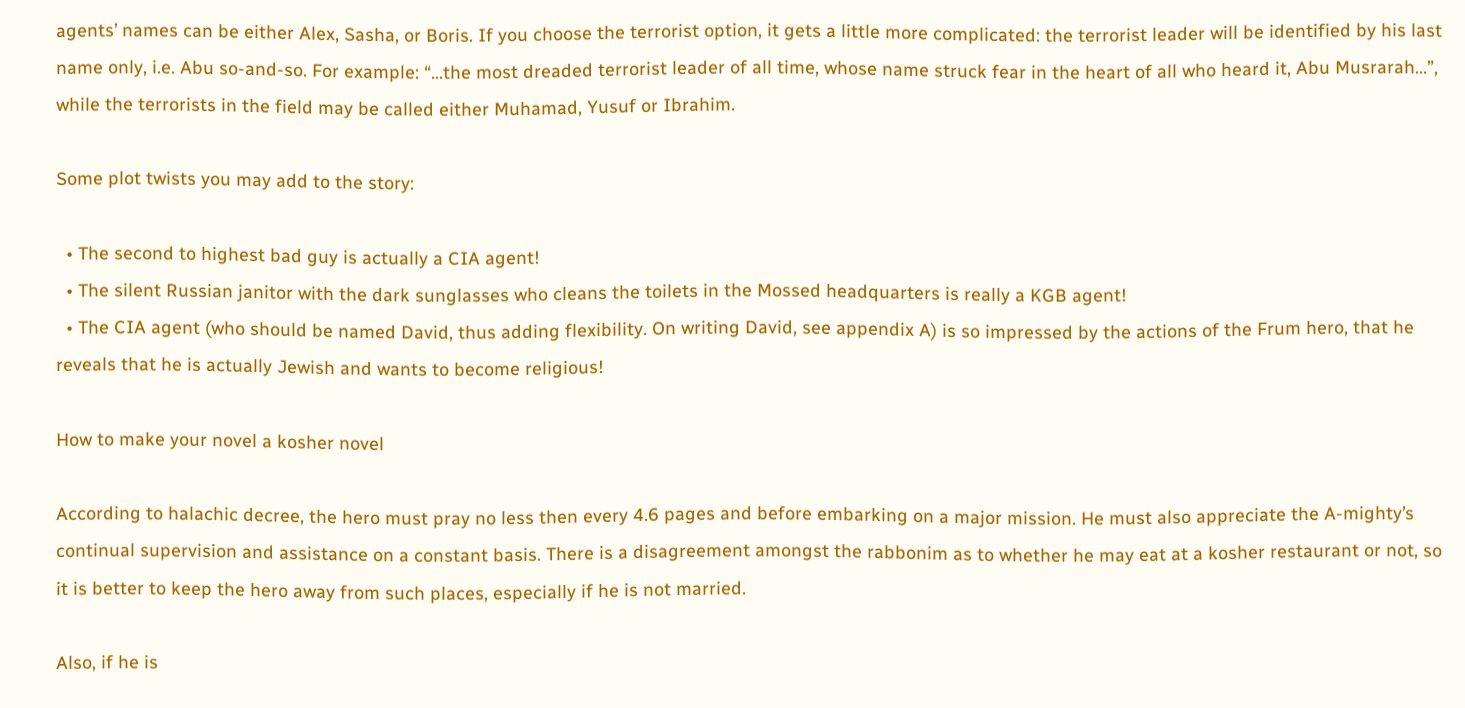agents’ names can be either Alex, Sasha, or Boris. If you choose the terrorist option, it gets a little more complicated: the terrorist leader will be identified by his last name only, i.e. Abu so-and-so. For example: “…the most dreaded terrorist leader of all time, whose name struck fear in the heart of all who heard it, Abu Musrarah…”, while the terrorists in the field may be called either Muhamad, Yusuf or Ibrahim.

Some plot twists you may add to the story:

  • The second to highest bad guy is actually a CIA agent!
  • The silent Russian janitor with the dark sunglasses who cleans the toilets in the Mossed headquarters is really a KGB agent!
  • The CIA agent (who should be named David, thus adding flexibility. On writing David, see appendix A) is so impressed by the actions of the Frum hero, that he reveals that he is actually Jewish and wants to become religious!

How to make your novel a kosher novel

According to halachic decree, the hero must pray no less then every 4.6 pages and before embarking on a major mission. He must also appreciate the A-mighty’s continual supervision and assistance on a constant basis. There is a disagreement amongst the rabbonim as to whether he may eat at a kosher restaurant or not, so it is better to keep the hero away from such places, especially if he is not married.

Also, if he is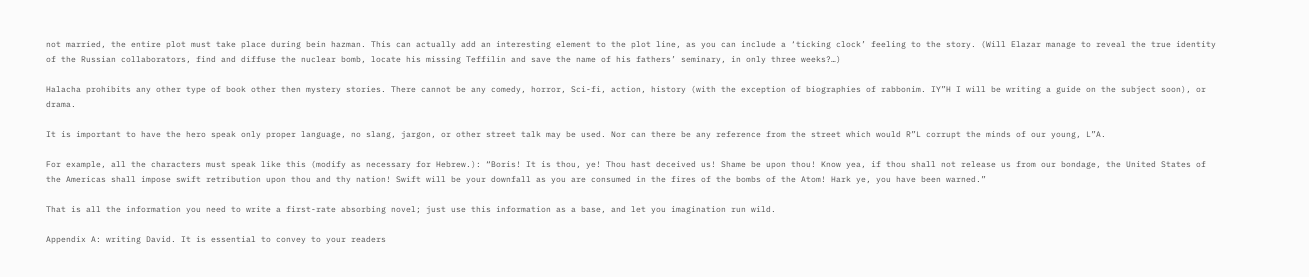not married, the entire plot must take place during bein hazman. This can actually add an interesting element to the plot line, as you can include a ‘ticking clock’ feeling to the story. (Will Elazar manage to reveal the true identity of the Russian collaborators, find and diffuse the nuclear bomb, locate his missing Teffilin and save the name of his fathers’ seminary, in only three weeks?…)

Halacha prohibits any other type of book other then mystery stories. There cannot be any comedy, horror, Sci-fi, action, history (with the exception of biographies of rabbonim. IY”H I will be writing a guide on the subject soon), or drama.

It is important to have the hero speak only proper language, no slang, jargon, or other street talk may be used. Nor can there be any reference from the street which would R”L corrupt the minds of our young, L”A.

For example, all the characters must speak like this (modify as necessary for Hebrew.): “Boris! It is thou, ye! Thou hast deceived us! Shame be upon thou! Know yea, if thou shall not release us from our bondage, the United States of the Americas shall impose swift retribution upon thou and thy nation! Swift will be your downfall as you are consumed in the fires of the bombs of the Atom! Hark ye, you have been warned.”

That is all the information you need to write a first-rate absorbing novel; just use this information as a base, and let you imagination run wild.

Appendix A: writing David. It is essential to convey to your readers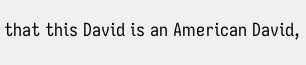that this David is an American David,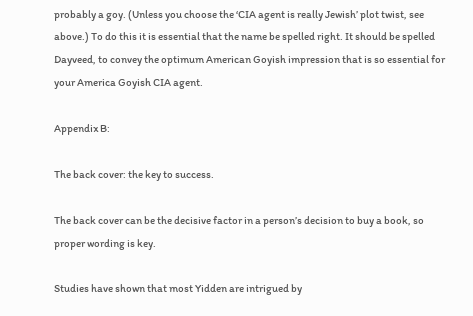probably a goy. (Unless you choose the ‘CIA agent is really Jewish’ plot twist, see above.) To do this it is essential that the name be spelled right. It should be spelled Dayveed, to convey the optimum American Goyish impression that is so essential for your America Goyish CIA agent.

Appendix B:

The back cover: the key to success.

The back cover can be the decisive factor in a person’s decision to buy a book, so proper wording is key.

Studies have shown that most Yidden are intrigued by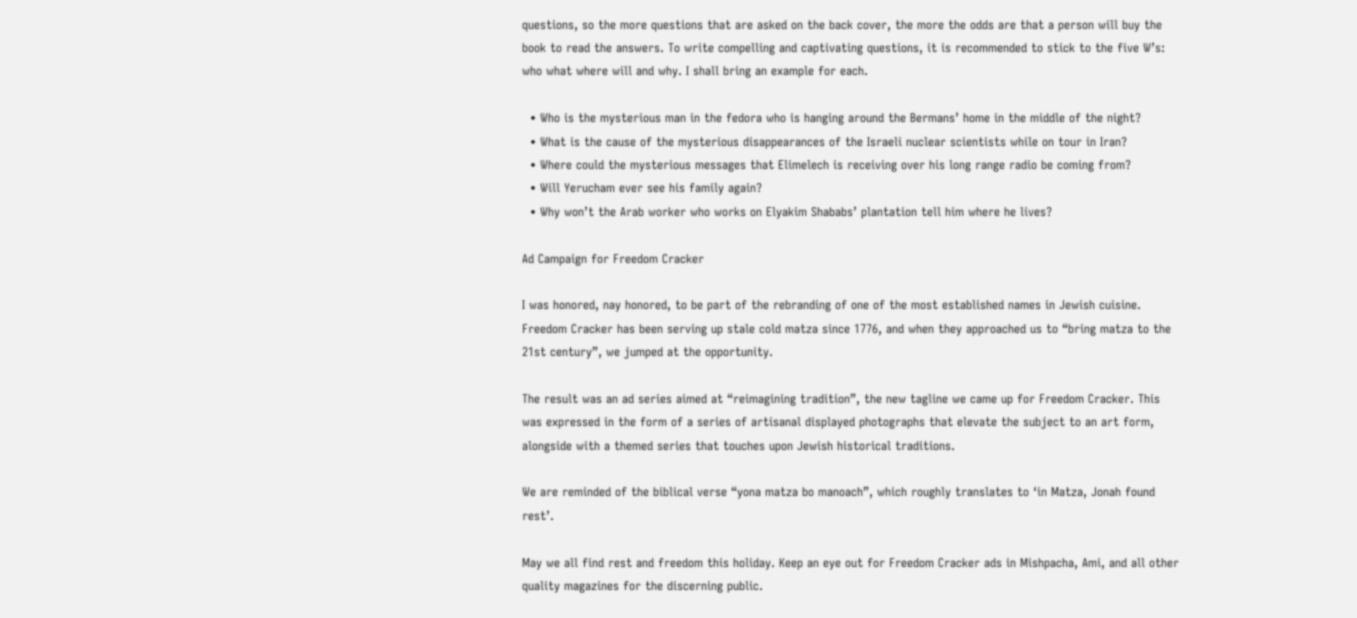questions, so the more questions that are asked on the back cover, the more the odds are that a person will buy the book to read the answers. To write compelling and captivating questions, it is recommended to stick to the five W’s: who what where will and why. I shall bring an example for each.

  • Who is the mysterious man in the fedora who is hanging around the Bermans’ home in the middle of the night?
  • What is the cause of the mysterious disappearances of the Israeli nuclear scientists while on tour in Iran?
  • Where could the mysterious messages that Elimelech is receiving over his long range radio be coming from?
  • Will Yerucham ever see his family again?
  • Why won’t the Arab worker who works on Elyakim Shababs’ plantation tell him where he lives?

Ad Campaign for Freedom Cracker

I was honored, nay honored, to be part of the rebranding of one of the most established names in Jewish cuisine. Freedom Cracker has been serving up stale cold matza since 1776, and when they approached us to “bring matza to the 21st century”, we jumped at the opportunity.

The result was an ad series aimed at “reimagining tradition”, the new tagline we came up for Freedom Cracker. This was expressed in the form of a series of artisanal displayed photographs that elevate the subject to an art form, alongside with a themed series that touches upon Jewish historical traditions.

We are reminded of the biblical verse “yona matza bo manoach”, which roughly translates to ‘in Matza, Jonah found rest’.

May we all find rest and freedom this holiday. Keep an eye out for Freedom Cracker ads in Mishpacha, Ami, and all other quality magazines for the discerning public.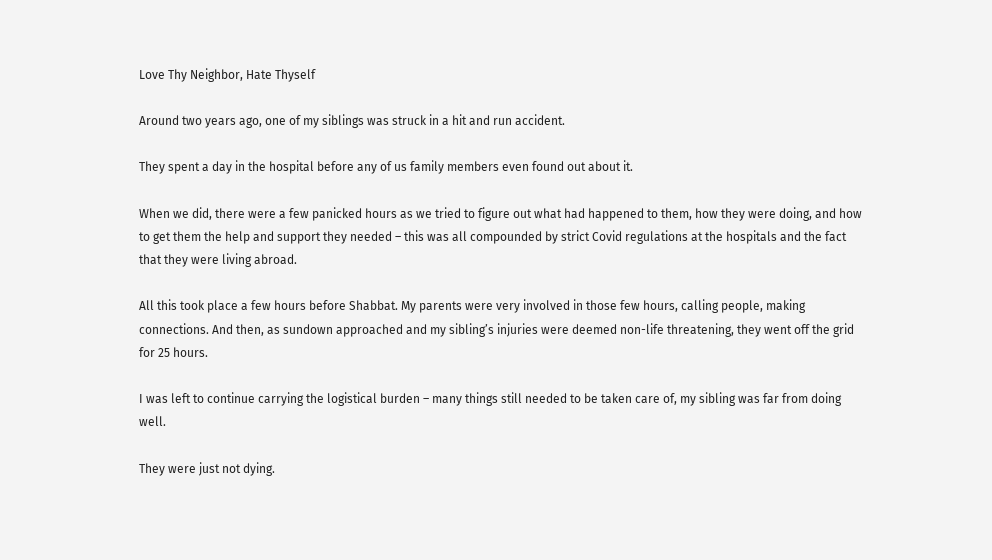Love Thy Neighbor, Hate Thyself

Around two years ago, one of my siblings was struck in a hit and run accident.

They spent a day in the hospital before any of us family members even found out about it.

When we did, there were a few panicked hours as we tried to figure out what had happened to them, how they were doing, and how to get them the help and support they needed – this was all compounded by strict Covid regulations at the hospitals and the fact that they were living abroad.

All this took place a few hours before Shabbat. My parents were very involved in those few hours, calling people, making connections. And then, as sundown approached and my sibling’s injuries were deemed non-life threatening, they went off the grid for 25 hours.

I was left to continue carrying the logistical burden – many things still needed to be taken care of, my sibling was far from doing well.

They were just not dying.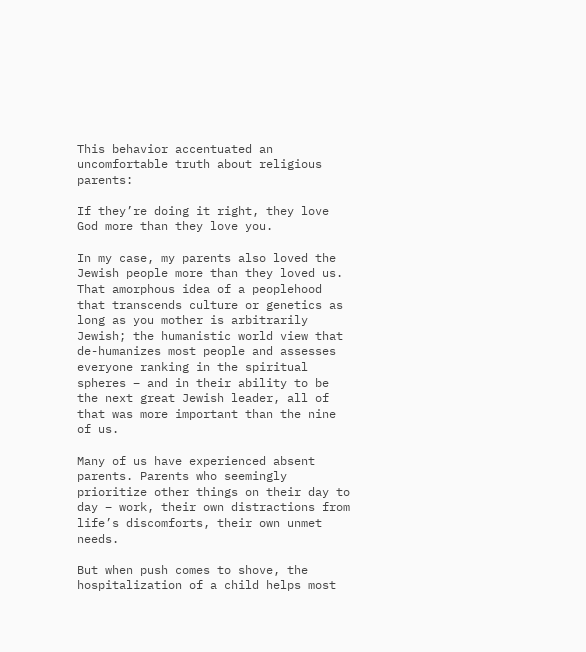This behavior accentuated an uncomfortable truth about religious parents:

If they’re doing it right, they love God more than they love you.

In my case, my parents also loved the Jewish people more than they loved us. That amorphous idea of a peoplehood that transcends culture or genetics as long as you mother is arbitrarily Jewish; the humanistic world view that de-humanizes most people and assesses everyone ranking in the spiritual spheres – and in their ability to be the next great Jewish leader, all of that was more important than the nine of us.

Many of us have experienced absent parents. Parents who seemingly prioritize other things on their day to day – work, their own distractions from life’s discomforts, their own unmet needs.

But when push comes to shove, the hospitalization of a child helps most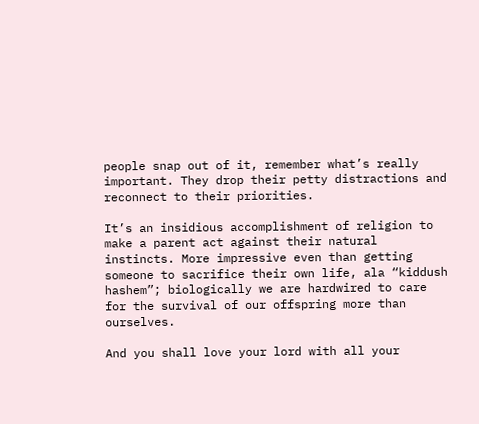people snap out of it, remember what’s really important. They drop their petty distractions and reconnect to their priorities.

It’s an insidious accomplishment of religion to make a parent act against their natural instincts. More impressive even than getting someone to sacrifice their own life, ala “kiddush hashem”; biologically we are hardwired to care for the survival of our offspring more than ourselves.

And you shall love your lord with all your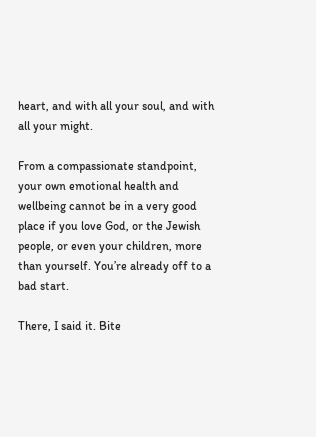heart, and with all your soul, and with all your might.

From a compassionate standpoint, your own emotional health and wellbeing cannot be in a very good place if you love God, or the Jewish people, or even your children, more than yourself. You’re already off to a bad start.

There, I said it. Bite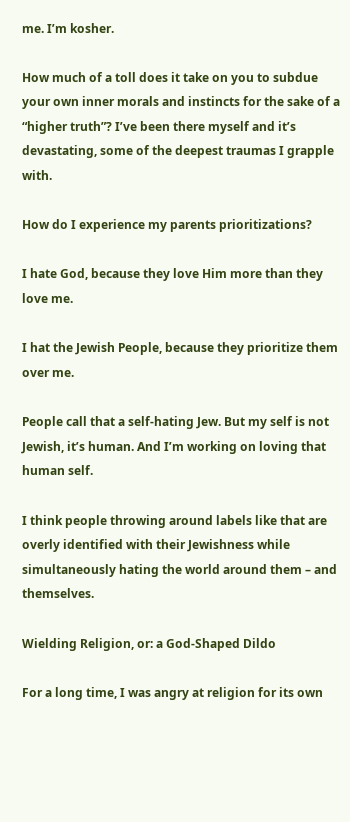me. I’m kosher.

How much of a toll does it take on you to subdue your own inner morals and instincts for the sake of a “higher truth”? I’ve been there myself and it’s devastating, some of the deepest traumas I grapple with.

How do I experience my parents prioritizations?

I hate God, because they love Him more than they love me.

I hat the Jewish People, because they prioritize them over me.

People call that a self-hating Jew. But my self is not Jewish, it’s human. And I’m working on loving that human self.

I think people throwing around labels like that are overly identified with their Jewishness while simultaneously hating the world around them – and themselves.

Wielding Religion, or: a God-Shaped Dildo

For a long time, I was angry at religion for its own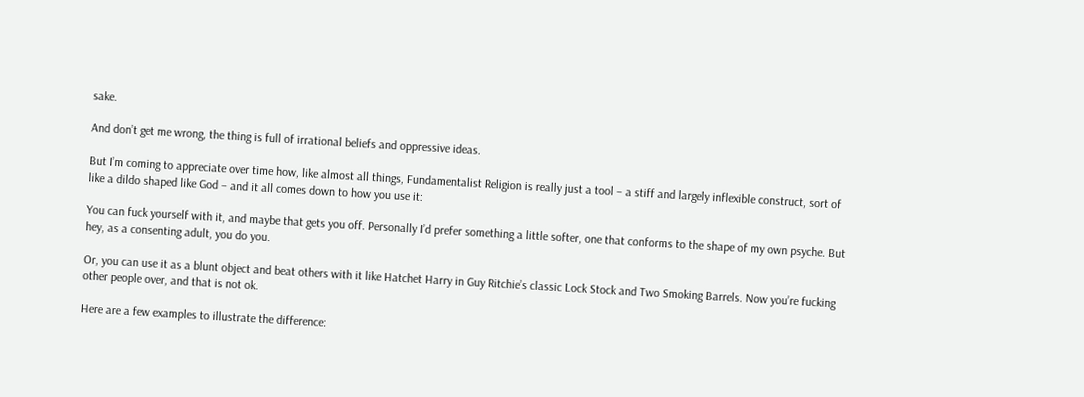sake.

And don’t get me wrong, the thing is full of irrational beliefs and oppressive ideas.

But I’m coming to appreciate over time how, like almost all things, Fundamentalist Religion is really just a tool – a stiff and largely inflexible construct, sort of like a dildo shaped like God – and it all comes down to how you use it:

You can fuck yourself with it, and maybe that gets you off. Personally I’d prefer something a little softer, one that conforms to the shape of my own psyche. But hey, as a consenting adult, you do you.

Or, you can use it as a blunt object and beat others with it like Hatchet Harry in Guy Ritchie’s classic Lock Stock and Two Smoking Barrels. Now you’re fucking other people over, and that is not ok.

Here are a few examples to illustrate the difference: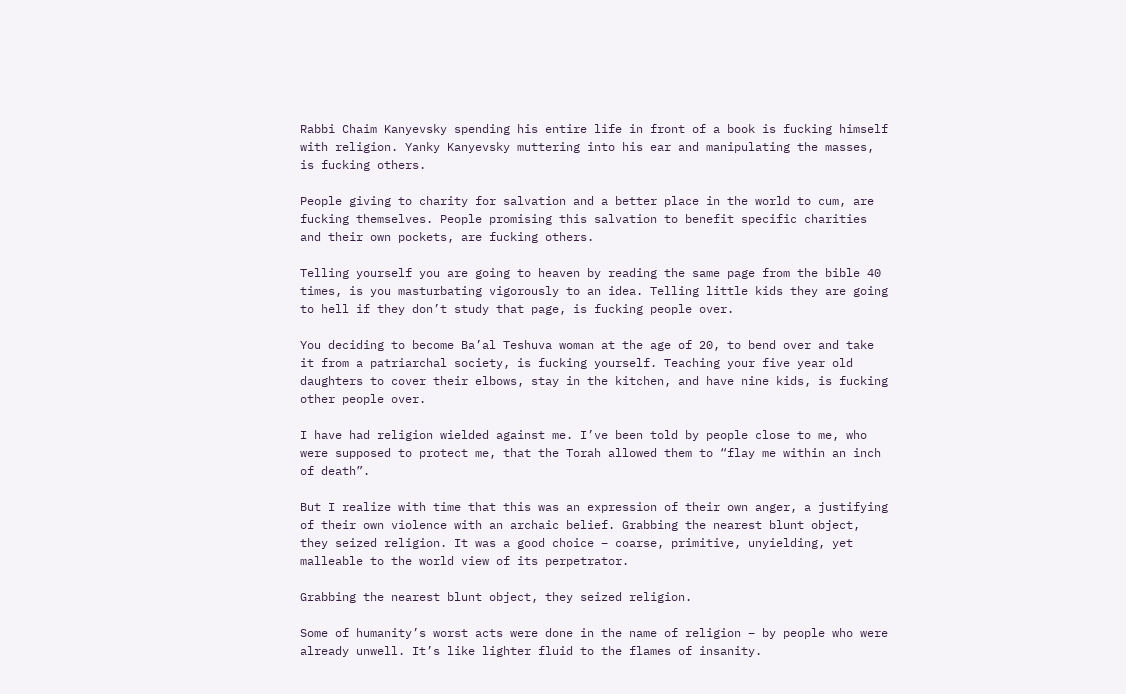Rabbi Chaim Kanyevsky spending his entire life in front of a book is fucking himself with religion. Yanky Kanyevsky muttering into his ear and manipulating the masses, is fucking others.

People giving to charity for salvation and a better place in the world to cum, are fucking themselves. People promising this salvation to benefit specific charities and their own pockets, are fucking others.

Telling yourself you are going to heaven by reading the same page from the bible 40 times, is you masturbating vigorously to an idea. Telling little kids they are going to hell if they don’t study that page, is fucking people over.

You deciding to become Ba’al Teshuva woman at the age of 20, to bend over and take it from a patriarchal society, is fucking yourself. Teaching your five year old daughters to cover their elbows, stay in the kitchen, and have nine kids, is fucking other people over.

I have had religion wielded against me. I’ve been told by people close to me, who were supposed to protect me, that the Torah allowed them to “flay me within an inch of death”.

But I realize with time that this was an expression of their own anger, a justifying of their own violence with an archaic belief. Grabbing the nearest blunt object, they seized religion. It was a good choice – coarse, primitive, unyielding, yet malleable to the world view of its perpetrator.

Grabbing the nearest blunt object, they seized religion.

Some of humanity’s worst acts were done in the name of religion – by people who were already unwell. It’s like lighter fluid to the flames of insanity.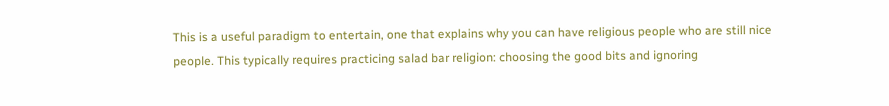This is a useful paradigm to entertain, one that explains why you can have religious people who are still nice people. This typically requires practicing salad bar religion: choosing the good bits and ignoring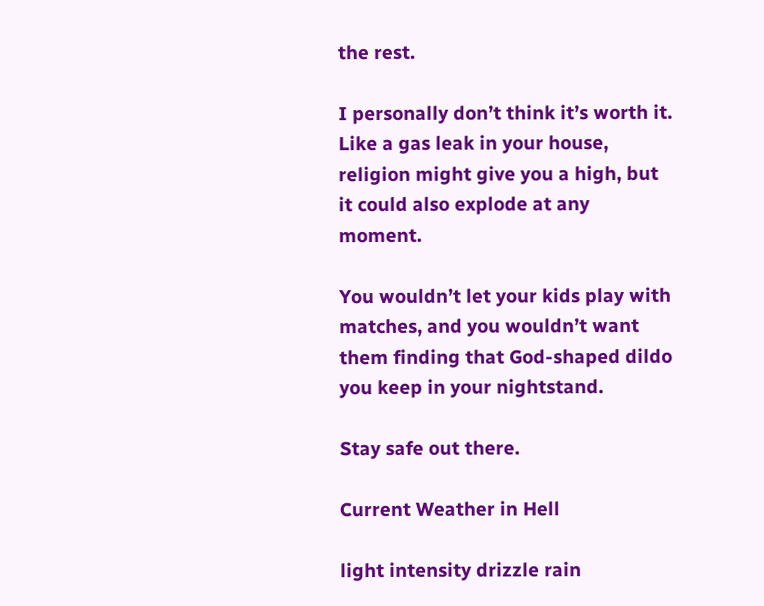the rest.

I personally don’t think it’s worth it. Like a gas leak in your house, religion might give you a high, but it could also explode at any moment.

You wouldn’t let your kids play with matches, and you wouldn’t want them finding that God-shaped dildo you keep in your nightstand.

Stay safe out there.

Current Weather in Hell

light intensity drizzle rain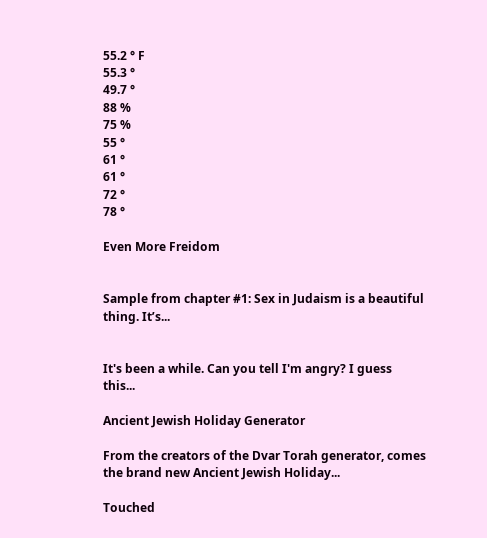55.2 ° F
55.3 °
49.7 °
88 %
75 %
55 °
61 °
61 °
72 °
78 °

Even More Freidom


Sample from chapter #1: Sex in Judaism is a beautiful thing. It’s...


It's been a while. Can you tell I'm angry? I guess this...

Ancient Jewish Holiday Generator

From the creators of the Dvar Torah generator, comes the brand new Ancient Jewish Holiday...

Touched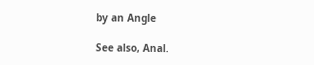by an Angle

See also, Anal.